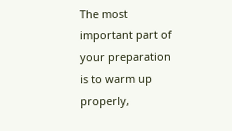The most important part of your preparation is to warm up properly,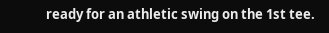ready for an athletic swing on the 1st tee.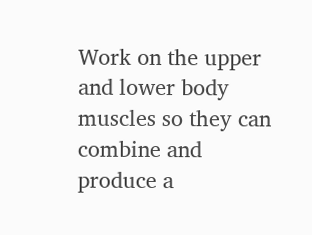Work on the upper and lower body muscles so they can combine and produce a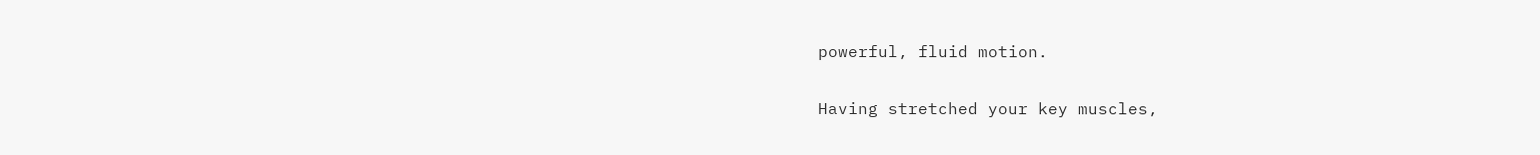powerful, fluid motion.

Having stretched your key muscles,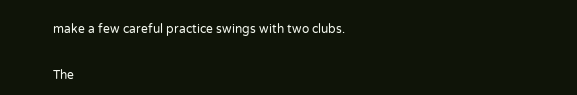make a few careful practice swings with two clubs.

The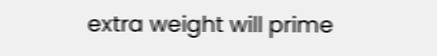extra weight will prime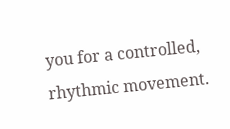you for a controlled, rhythmic movement.